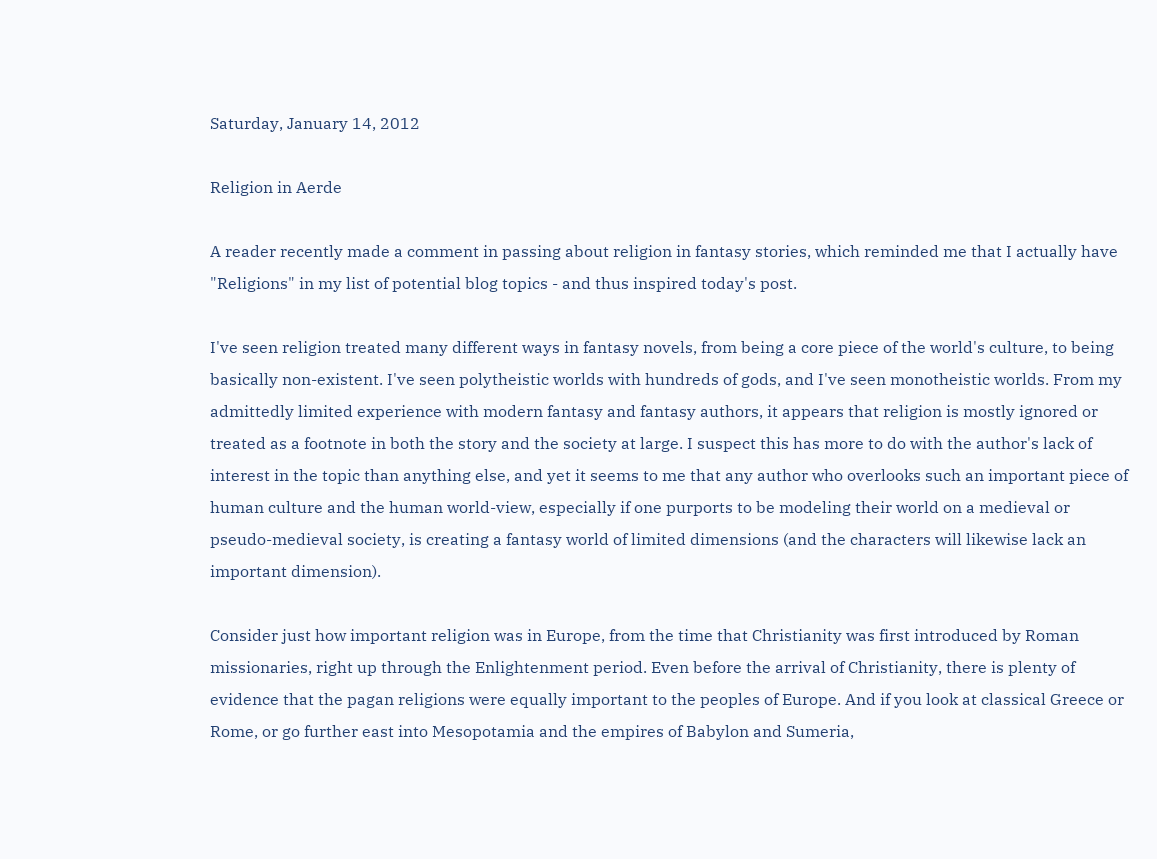Saturday, January 14, 2012

Religion in Aerde

A reader recently made a comment in passing about religion in fantasy stories, which reminded me that I actually have "Religions" in my list of potential blog topics - and thus inspired today's post.

I've seen religion treated many different ways in fantasy novels, from being a core piece of the world's culture, to being basically non-existent. I've seen polytheistic worlds with hundreds of gods, and I've seen monotheistic worlds. From my admittedly limited experience with modern fantasy and fantasy authors, it appears that religion is mostly ignored or treated as a footnote in both the story and the society at large. I suspect this has more to do with the author's lack of interest in the topic than anything else, and yet it seems to me that any author who overlooks such an important piece of human culture and the human world-view, especially if one purports to be modeling their world on a medieval or pseudo-medieval society, is creating a fantasy world of limited dimensions (and the characters will likewise lack an important dimension).

Consider just how important religion was in Europe, from the time that Christianity was first introduced by Roman missionaries, right up through the Enlightenment period. Even before the arrival of Christianity, there is plenty of evidence that the pagan religions were equally important to the peoples of Europe. And if you look at classical Greece or Rome, or go further east into Mesopotamia and the empires of Babylon and Sumeria,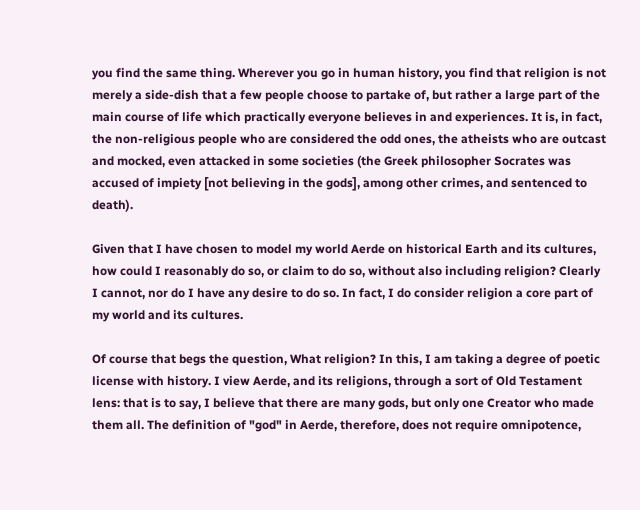you find the same thing. Wherever you go in human history, you find that religion is not merely a side-dish that a few people choose to partake of, but rather a large part of the main course of life which practically everyone believes in and experiences. It is, in fact, the non-religious people who are considered the odd ones, the atheists who are outcast and mocked, even attacked in some societies (the Greek philosopher Socrates was accused of impiety [not believing in the gods], among other crimes, and sentenced to death).

Given that I have chosen to model my world Aerde on historical Earth and its cultures, how could I reasonably do so, or claim to do so, without also including religion? Clearly I cannot, nor do I have any desire to do so. In fact, I do consider religion a core part of my world and its cultures.

Of course that begs the question, What religion? In this, I am taking a degree of poetic license with history. I view Aerde, and its religions, through a sort of Old Testament lens: that is to say, I believe that there are many gods, but only one Creator who made them all. The definition of "god" in Aerde, therefore, does not require omnipotence,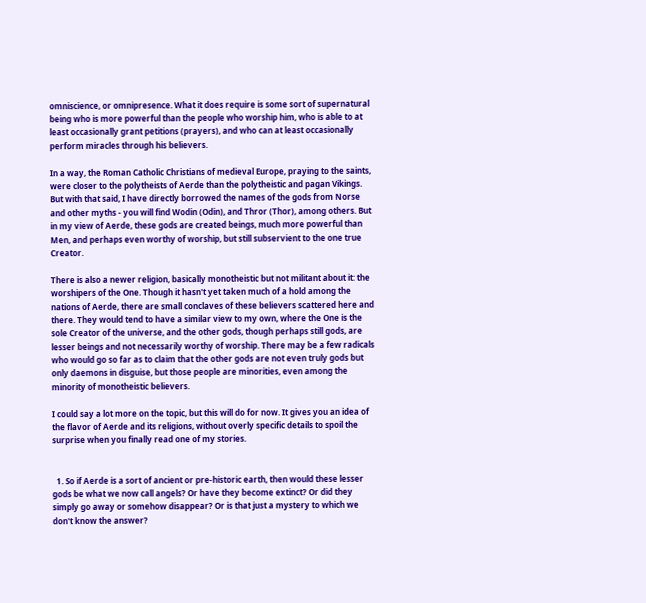omniscience, or omnipresence. What it does require is some sort of supernatural being who is more powerful than the people who worship him, who is able to at least occasionally grant petitions (prayers), and who can at least occasionally perform miracles through his believers.

In a way, the Roman Catholic Christians of medieval Europe, praying to the saints, were closer to the polytheists of Aerde than the polytheistic and pagan Vikings. But with that said, I have directly borrowed the names of the gods from Norse and other myths - you will find Wodin (Odin), and Thror (Thor), among others. But in my view of Aerde, these gods are created beings, much more powerful than Men, and perhaps even worthy of worship, but still subservient to the one true Creator.

There is also a newer religion, basically monotheistic but not militant about it: the worshipers of the One. Though it hasn't yet taken much of a hold among the nations of Aerde, there are small conclaves of these believers scattered here and there. They would tend to have a similar view to my own, where the One is the sole Creator of the universe, and the other gods, though perhaps still gods, are lesser beings and not necessarily worthy of worship. There may be a few radicals who would go so far as to claim that the other gods are not even truly gods but only daemons in disguise, but those people are minorities, even among the minority of monotheistic believers.

I could say a lot more on the topic, but this will do for now. It gives you an idea of the flavor of Aerde and its religions, without overly specific details to spoil the surprise when you finally read one of my stories.


  1. So if Aerde is a sort of ancient or pre-historic earth, then would these lesser gods be what we now call angels? Or have they become extinct? Or did they simply go away or somehow disappear? Or is that just a mystery to which we don't know the answer?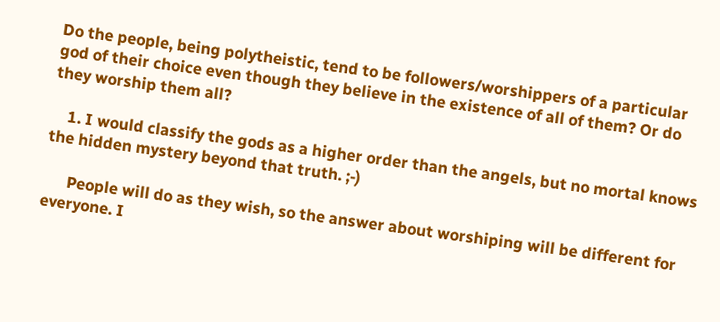Do the people, being polytheistic, tend to be followers/worshippers of a particular god of their choice even though they believe in the existence of all of them? Or do they worship them all?

    1. I would classify the gods as a higher order than the angels, but no mortal knows the hidden mystery beyond that truth. ;-)

      People will do as they wish, so the answer about worshiping will be different for everyone. I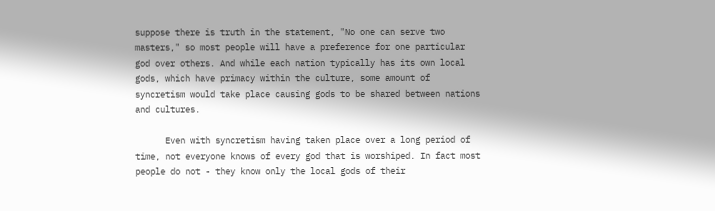suppose there is truth in the statement, "No one can serve two masters," so most people will have a preference for one particular god over others. And while each nation typically has its own local gods, which have primacy within the culture, some amount of syncretism would take place causing gods to be shared between nations and cultures.

      Even with syncretism having taken place over a long period of time, not everyone knows of every god that is worshiped. In fact most people do not - they know only the local gods of their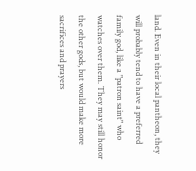land. Even in their local pantheon, they will probably tend to have a preferred family god, like a "patron saint" who watches over them. They may still honor the other gods, but would make more sacrifices and prayers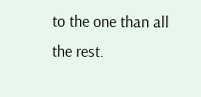to the one than all the rest.